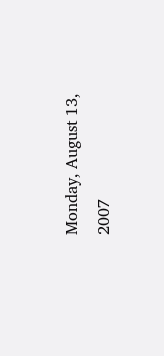Monday, August 13, 2007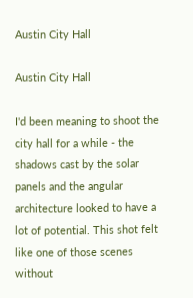Austin City Hall

Austin City Hall

I'd been meaning to shoot the city hall for a while - the shadows cast by the solar panels and the angular architecture looked to have a lot of potential. This shot felt like one of those scenes without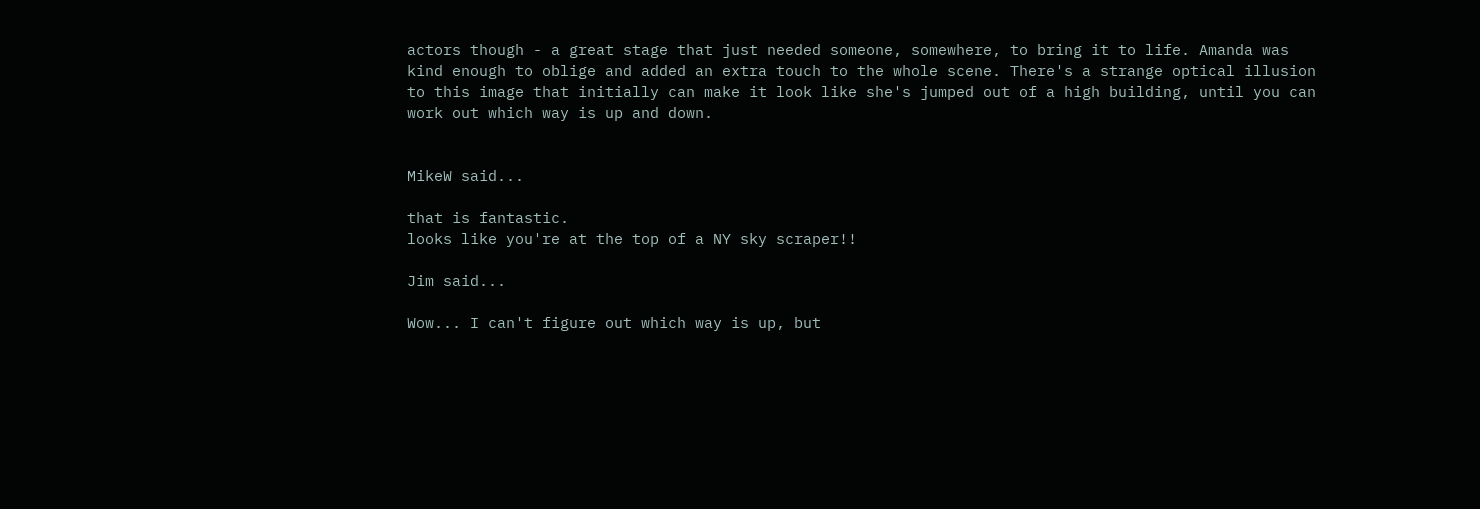actors though - a great stage that just needed someone, somewhere, to bring it to life. Amanda was kind enough to oblige and added an extra touch to the whole scene. There's a strange optical illusion to this image that initially can make it look like she's jumped out of a high building, until you can work out which way is up and down.


MikeW said...

that is fantastic.
looks like you're at the top of a NY sky scraper!!

Jim said...

Wow... I can't figure out which way is up, but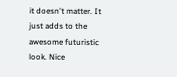it doesn't matter. It just adds to the awesome futuristic look. Nice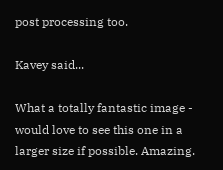post processing too.

Kavey said...

What a totally fantastic image - would love to see this one in a larger size if possible. Amazing.